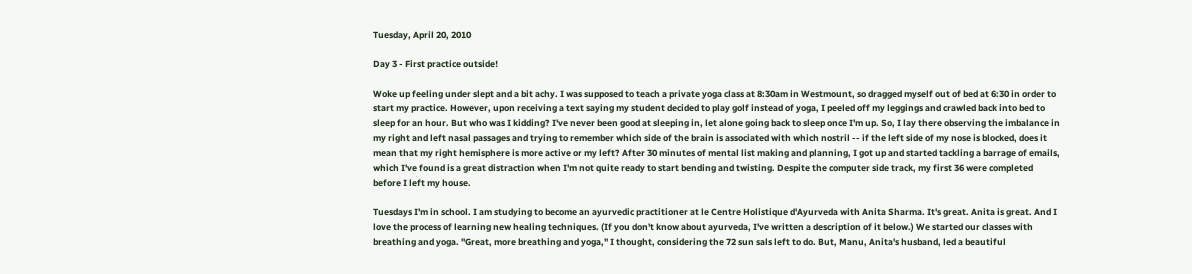Tuesday, April 20, 2010

Day 3 - First practice outside!

Woke up feeling under slept and a bit achy. I was supposed to teach a private yoga class at 8:30am in Westmount, so dragged myself out of bed at 6:30 in order to start my practice. However, upon receiving a text saying my student decided to play golf instead of yoga, I peeled off my leggings and crawled back into bed to sleep for an hour. But who was I kidding? I've never been good at sleeping in, let alone going back to sleep once I'm up. So, I lay there observing the imbalance in my right and left nasal passages and trying to remember which side of the brain is associated with which nostril -- if the left side of my nose is blocked, does it mean that my right hemisphere is more active or my left? After 30 minutes of mental list making and planning, I got up and started tackling a barrage of emails, which I've found is a great distraction when I'm not quite ready to start bending and twisting. Despite the computer side track, my first 36 were completed before I left my house.

Tuesdays I'm in school. I am studying to become an ayurvedic practitioner at le Centre Holistique d'Ayurveda with Anita Sharma. It's great. Anita is great. And I love the process of learning new healing techniques. (If you don't know about ayurveda, I've written a description of it below.) We started our classes with breathing and yoga. "Great, more breathing and yoga," I thought, considering the 72 sun sals left to do. But, Manu, Anita's husband, led a beautiful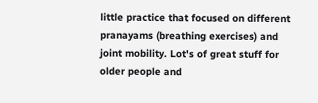little practice that focused on different pranayams (breathing exercises) and joint mobility. Lot's of great stuff for older people and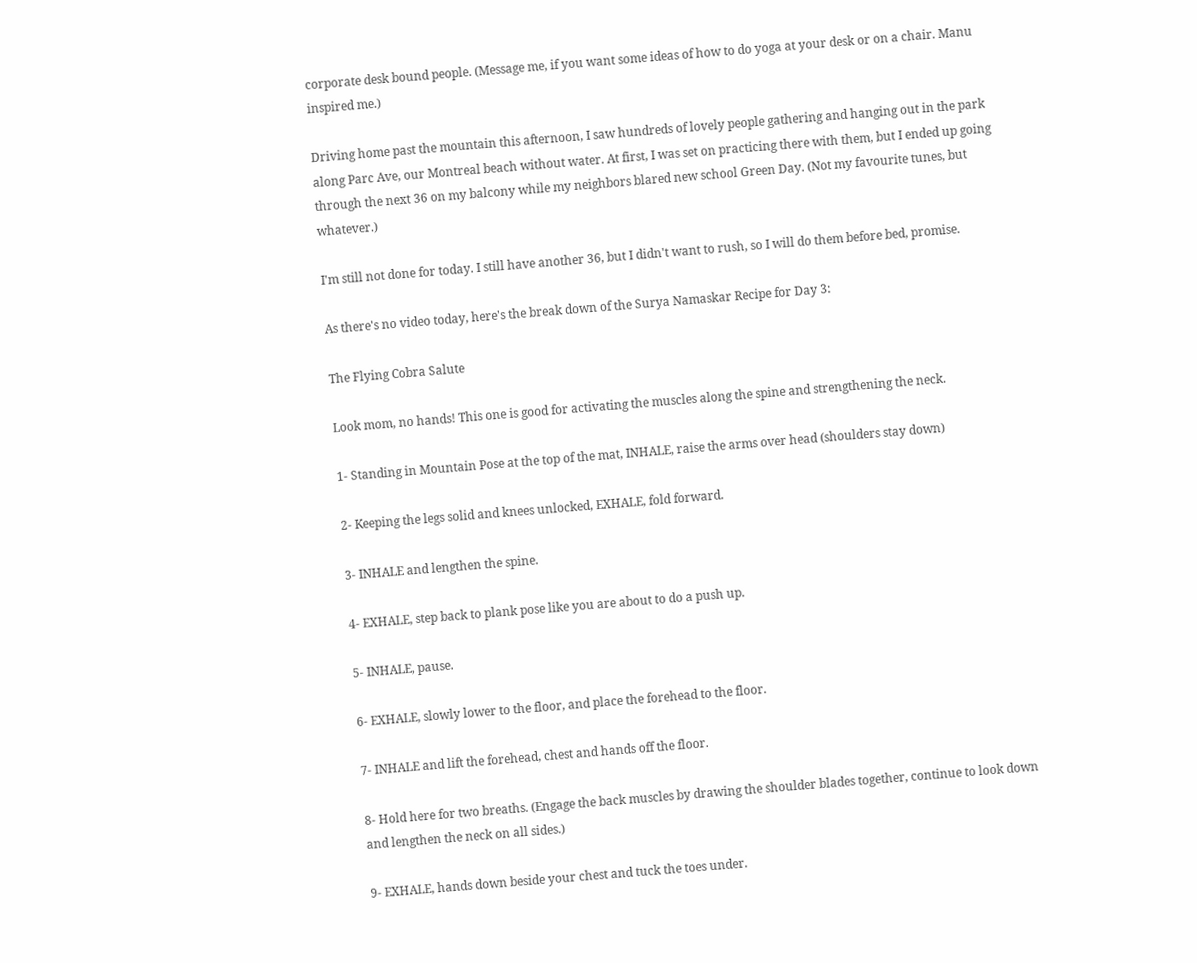corporate desk bound people. (Message me, if you want some ideas of how to do yoga at your desk or on a chair. Manu inspired me.)

Driving home past the mountain this afternoon, I saw hundreds of lovely people gathering and hanging out in the park along Parc Ave, our Montreal beach without water. At first, I was set on practicing there with them, but I ended up going through the next 36 on my balcony while my neighbors blared new school Green Day. (Not my favourite tunes, but whatever.)

I'm still not done for today. I still have another 36, but I didn't want to rush, so I will do them before bed, promise.

As there's no video today, here's the break down of the Surya Namaskar Recipe for Day 3:

The Flying Cobra Salute

Look mom, no hands! This one is good for activating the muscles along the spine and strengthening the neck.

1- Standing in Mountain Pose at the top of the mat, INHALE, raise the arms over head (shoulders stay down)

2- Keeping the legs solid and knees unlocked, EXHALE, fold forward.

3- INHALE and lengthen the spine.

4- EXHALE, step back to plank pose like you are about to do a push up.

5- INHALE, pause.

6- EXHALE, slowly lower to the floor, and place the forehead to the floor.

7- INHALE and lift the forehead, chest and hands off the floor.

8- Hold here for two breaths. (Engage the back muscles by drawing the shoulder blades together, continue to look down and lengthen the neck on all sides.)

9- EXHALE, hands down beside your chest and tuck the toes under.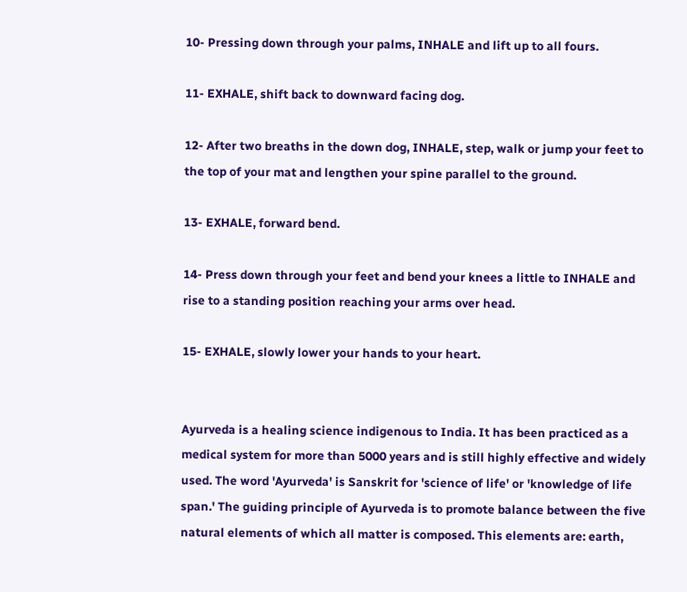10- Pressing down through your palms, INHALE and lift up to all fours.

11- EXHALE, shift back to downward facing dog.

12- After two breaths in the down dog, INHALE, step, walk or jump your feet to the top of your mat and lengthen your spine parallel to the ground.

13- EXHALE, forward bend.

14- Press down through your feet and bend your knees a little to INHALE and rise to a standing position reaching your arms over head.

15- EXHALE, slowly lower your hands to your heart.


Ayurveda is a healing science indigenous to India. It has been practiced as a medical system for more than 5000 years and is still highly effective and widely used. The word 'Ayurveda' is Sanskrit for 'science of life' or 'knowledge of life span.' The guiding principle of Ayurveda is to promote balance between the five natural elements of which all matter is composed. This elements are: earth,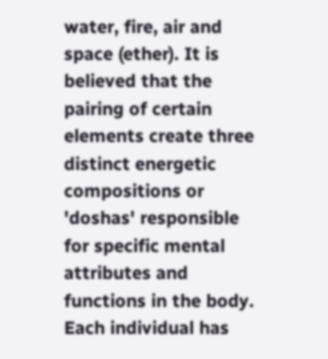water, fire, air and space (ether). It is believed that the pairing of certain elements create three distinct energetic compositions or 'doshas' responsible for specific mental attributes and functions in the body. Each individual has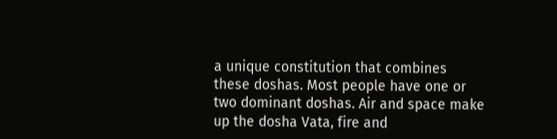a unique constitution that combines these doshas. Most people have one or two dominant doshas. Air and space make up the dosha Vata, fire and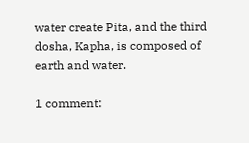water create Pita, and the third dosha, Kapha, is composed of earth and water.

1 comment: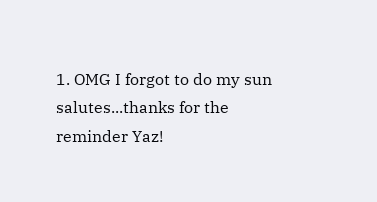1. OMG I forgot to do my sun salutes...thanks for the reminder Yaz!